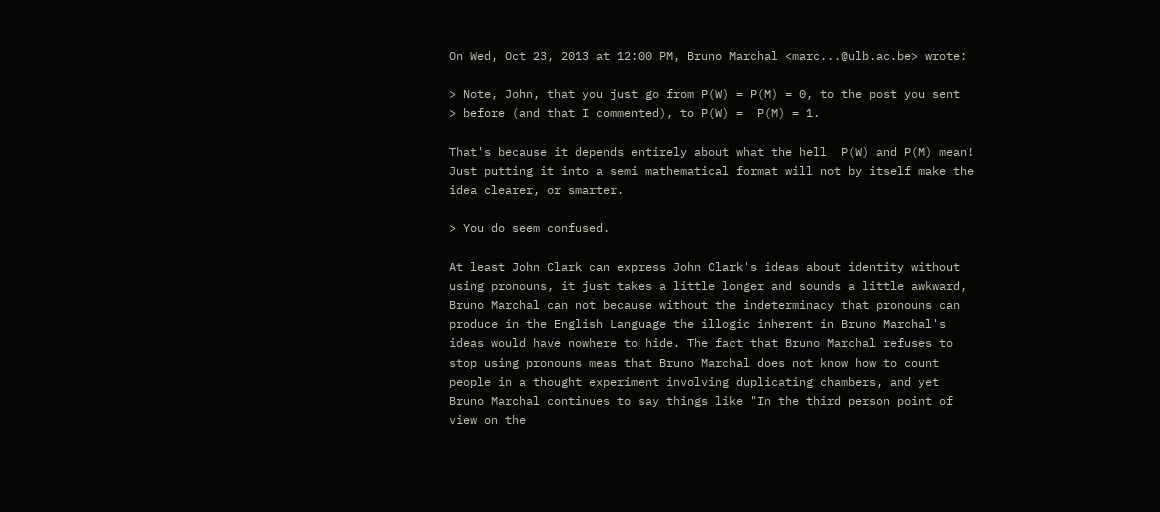On Wed, Oct 23, 2013 at 12:00 PM, Bruno Marchal <marc...@ulb.ac.be> wrote:

> Note, John, that you just go from P(W) = P(M) = 0, to the post you sent
> before (and that I commented), to P(W) =  P(M) = 1.

That's because it depends entirely about what the hell  P(W) and P(M) mean!
Just putting it into a semi mathematical format will not by itself make the
idea clearer, or smarter.

> You do seem confused.

At least John Clark can express John Clark's ideas about identity without
using pronouns, it just takes a little longer and sounds a little awkward,
Bruno Marchal can not because without the indeterminacy that pronouns can
produce in the English Language the illogic inherent in Bruno Marchal's
ideas would have nowhere to hide. The fact that Bruno Marchal refuses to
stop using pronouns meas that Bruno Marchal does not know how to count
people in a thought experiment involving duplicating chambers, and yet
Bruno Marchal continues to say things like "In the third person point of
view on the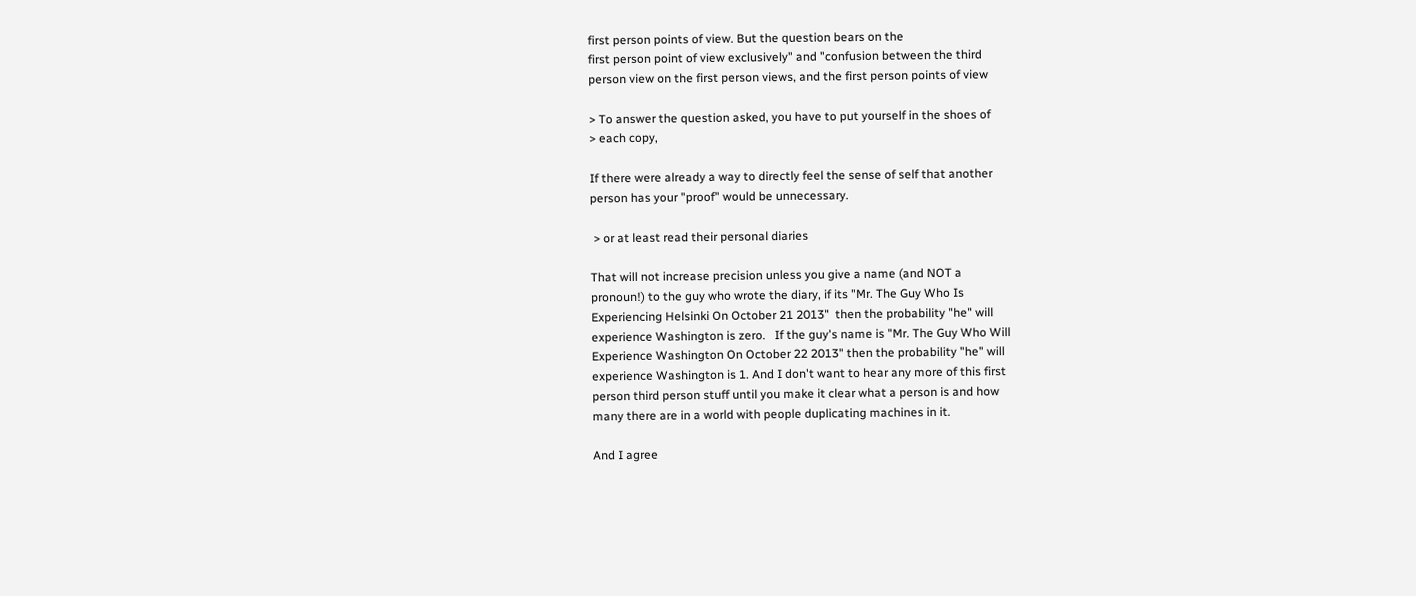first person points of view. But the question bears on the
first person point of view exclusively" and "confusion between the third
person view on the first person views, and the first person points of view

> To answer the question asked, you have to put yourself in the shoes of
> each copy,

If there were already a way to directly feel the sense of self that another
person has your "proof" would be unnecessary.

 > or at least read their personal diaries

That will not increase precision unless you give a name (and NOT a
pronoun!) to the guy who wrote the diary, if its "Mr. The Guy Who Is
Experiencing Helsinki On October 21 2013"  then the probability "he" will
experience Washington is zero.   If the guy's name is "Mr. The Guy Who Will
Experience Washington On October 22 2013" then the probability "he" will
experience Washington is 1. And I don't want to hear any more of this first
person third person stuff until you make it clear what a person is and how
many there are in a world with people duplicating machines in it.

And I agree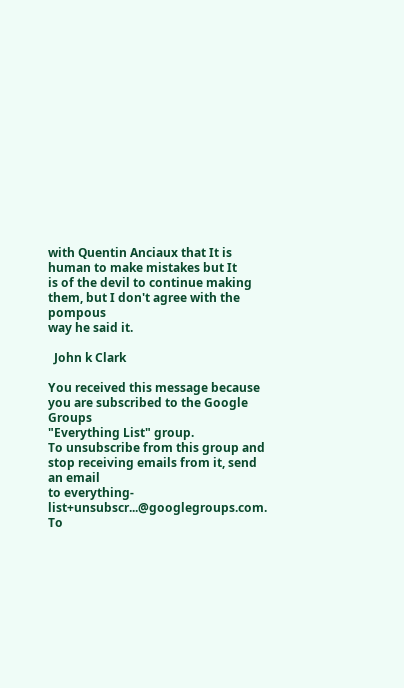with Quentin Anciaux that It is human to make mistakes but It
is of the devil to continue making them, but I don't agree with the pompous
way he said it.

  John k Clark

You received this message because you are subscribed to the Google Groups
"Everything List" group.
To unsubscribe from this group and stop receiving emails from it, send an email
to everything-list+unsubscr...@googlegroups.com.
To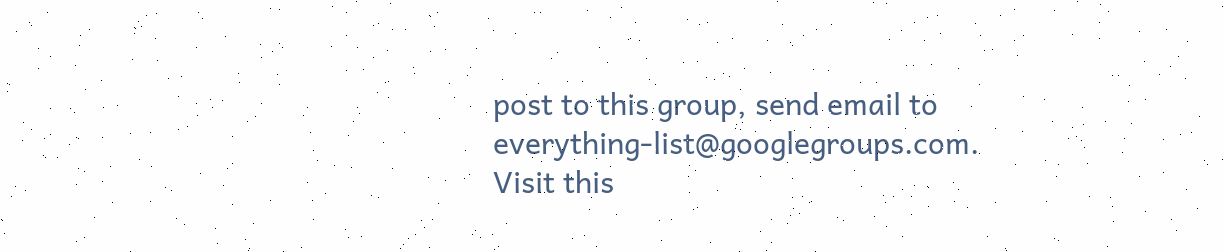post to this group, send email to everything-list@googlegroups.com.
Visit this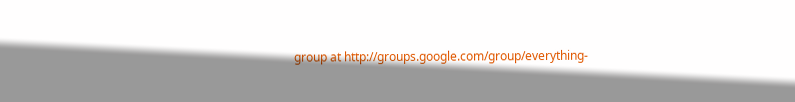group at http://groups.google.com/group/everything-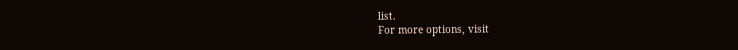list.
For more options, visit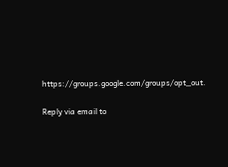https://groups.google.com/groups/opt_out.

Reply via email to